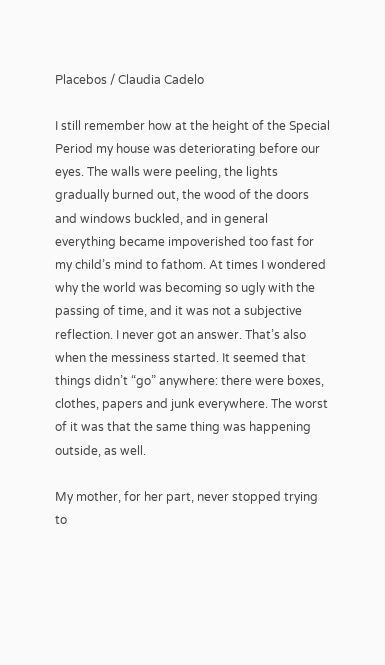Placebos / Claudia Cadelo

I still remember how at the height of the Special Period my house was deteriorating before our eyes. The walls were peeling, the lights gradually burned out, the wood of the doors and windows buckled, and in general everything became impoverished too fast for my child’s mind to fathom. At times I wondered why the world was becoming so ugly with the passing of time, and it was not a subjective reflection. I never got an answer. That’s also when the messiness started. It seemed that things didn’t “go” anywhere: there were boxes, clothes, papers and junk everywhere. The worst of it was that the same thing was happening outside, as well.

My mother, for her part, never stopped trying to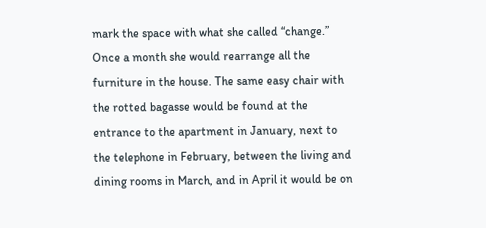mark the space with what she called “change.” Once a month she would rearrange all the furniture in the house. The same easy chair with the rotted bagasse would be found at the entrance to the apartment in January, next to the telephone in February, between the living and dining rooms in March, and in April it would be on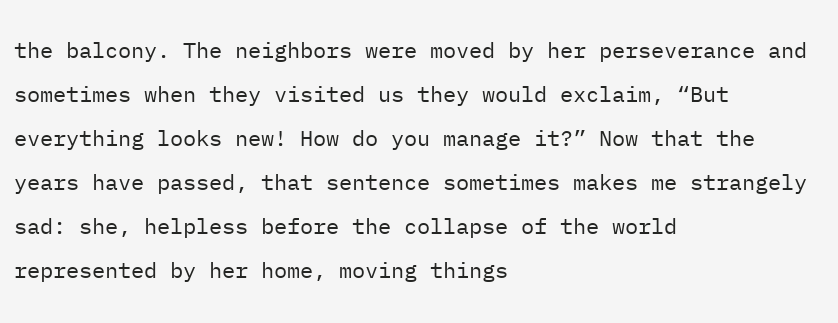the balcony. The neighbors were moved by her perseverance and sometimes when they visited us they would exclaim, “But everything looks new! How do you manage it?” Now that the years have passed, that sentence sometimes makes me strangely sad: she, helpless before the collapse of the world represented by her home, moving things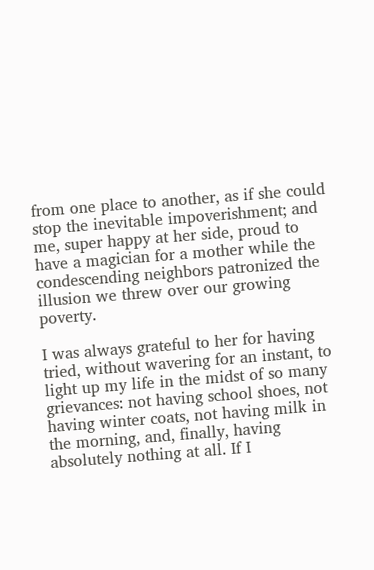from one place to another, as if she could stop the inevitable impoverishment; and me, super happy at her side, proud to have a magician for a mother while the condescending neighbors patronized the illusion we threw over our growing poverty.

I was always grateful to her for having tried, without wavering for an instant, to light up my life in the midst of so many grievances: not having school shoes, not having winter coats, not having milk in the morning, and, finally, having absolutely nothing at all. If I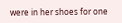were in her shoes for one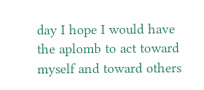day I hope I would have the aplomb to act toward myself and toward others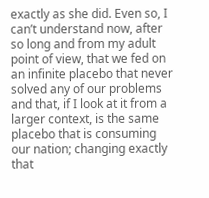exactly as she did. Even so, I can’t understand now, after so long and from my adult point of view, that we fed on an infinite placebo that never solved any of our problems and that, if I look at it from a larger context, is the same placebo that is consuming our nation; changing exactly that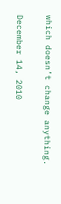which doesn’t change anything.

December 14, 2010